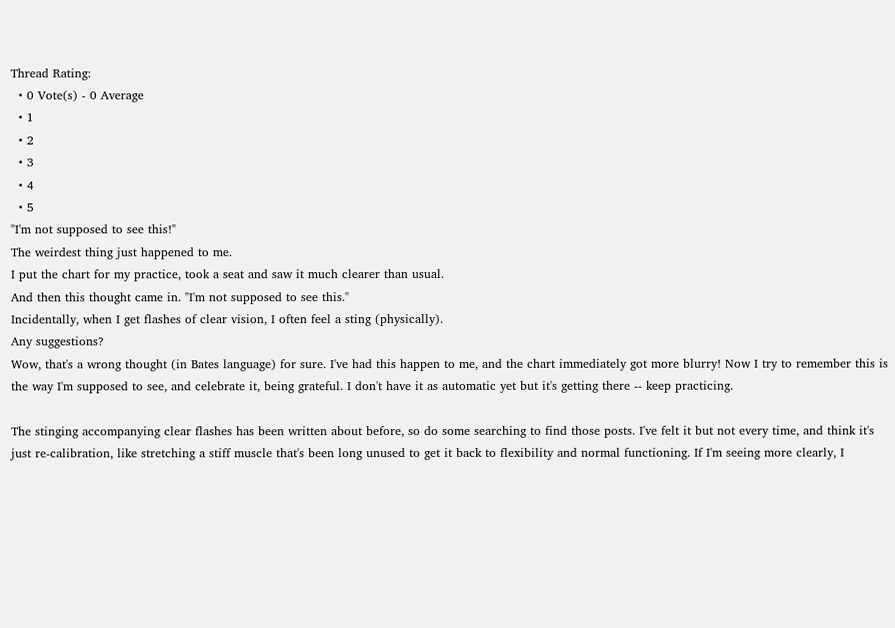Thread Rating:
  • 0 Vote(s) - 0 Average
  • 1
  • 2
  • 3
  • 4
  • 5
"I'm not supposed to see this!"
The weirdest thing just happened to me.
I put the chart for my practice, took a seat and saw it much clearer than usual.
And then this thought came in. "I'm not supposed to see this."
Incidentally, when I get flashes of clear vision, I often feel a sting (physically).
Any suggestions?
Wow, that's a wrong thought (in Bates language) for sure. I've had this happen to me, and the chart immediately got more blurry! Now I try to remember this is the way I'm supposed to see, and celebrate it, being grateful. I don't have it as automatic yet but it's getting there -- keep practicing.

The stinging accompanying clear flashes has been written about before, so do some searching to find those posts. I've felt it but not every time, and think it's just re-calibration, like stretching a stiff muscle that's been long unused to get it back to flexibility and normal functioning. If I'm seeing more clearly, I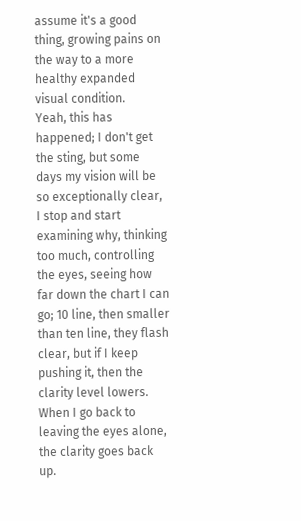assume it's a good thing, growing pains on the way to a more healthy expanded visual condition.
Yeah, this has happened; I don't get the sting, but some days my vision will be so exceptionally clear, I stop and start examining why, thinking too much, controlling the eyes, seeing how far down the chart I can go; 10 line, then smaller than ten line, they flash clear, but if I keep pushing it, then the clarity level lowers.
When I go back to leaving the eyes alone, the clarity goes back up.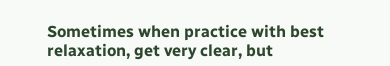Sometimes when practice with best relaxation, get very clear, but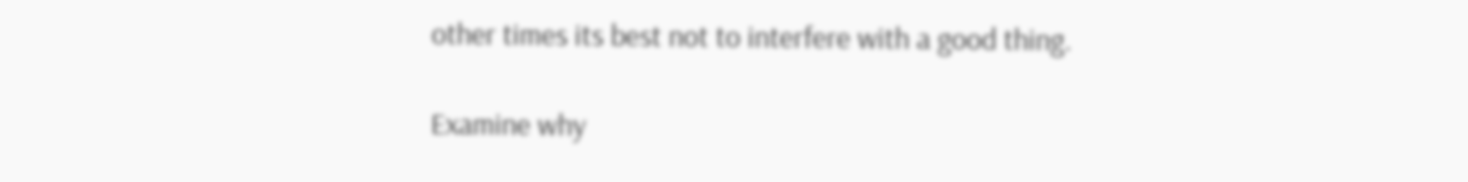other times its best not to interfere with a good thing.

Examine why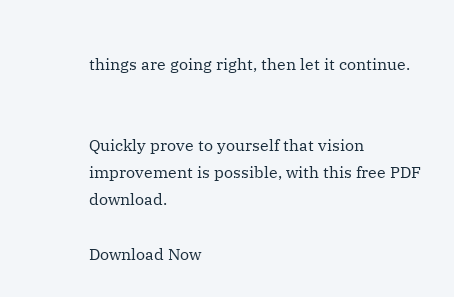things are going right, then let it continue.


Quickly prove to yourself that vision improvement is possible, with this free PDF download.

Download Now